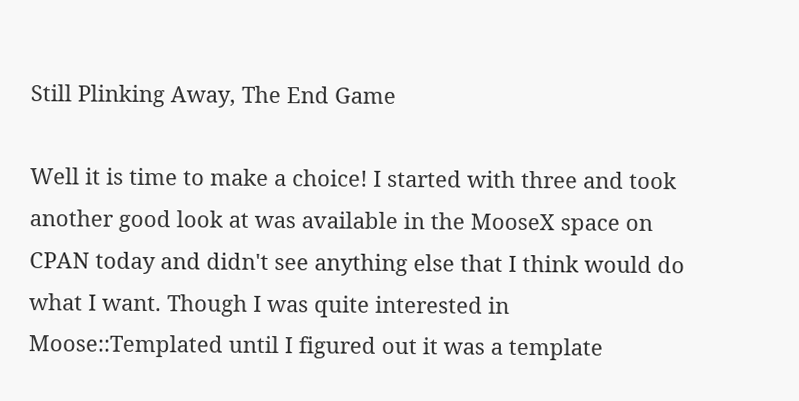Still Plinking Away, The End Game

Well it is time to make a choice! I started with three and took another good look at was available in the MooseX space on CPAN today and didn't see anything else that I think would do what I want. Though I was quite interested in Moose::Templated until I figured out it was a template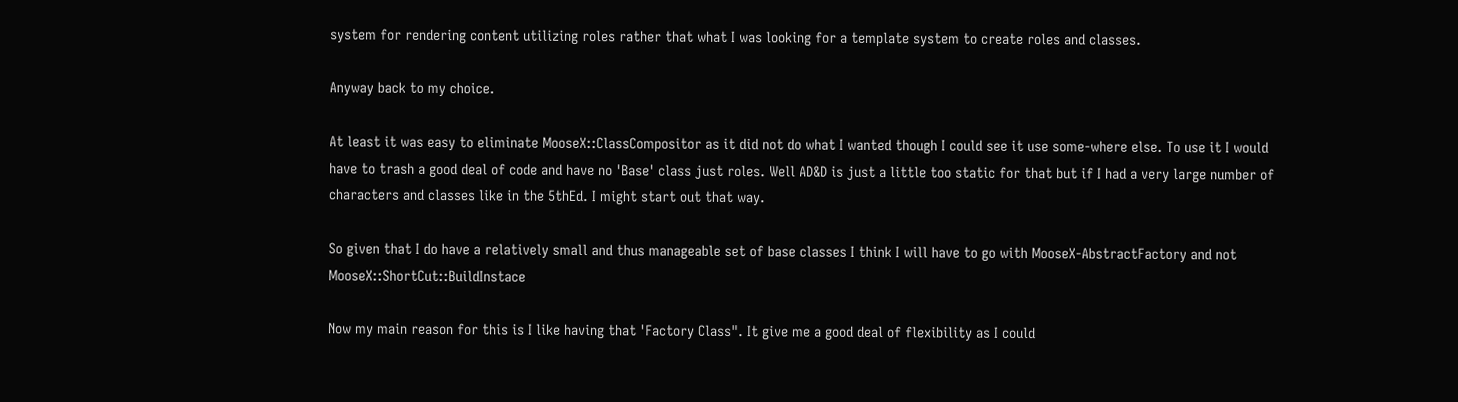system for rendering content utilizing roles rather that what I was looking for a template system to create roles and classes.

Anyway back to my choice.

At least it was easy to eliminate MooseX::ClassCompositor as it did not do what I wanted though I could see it use some-where else. To use it I would have to trash a good deal of code and have no 'Base' class just roles. Well AD&D is just a little too static for that but if I had a very large number of characters and classes like in the 5thEd. I might start out that way.

So given that I do have a relatively small and thus manageable set of base classes I think I will have to go with MooseX-AbstractFactory and not MooseX::ShortCut::BuildInstace

Now my main reason for this is I like having that 'Factory Class". It give me a good deal of flexibility as I could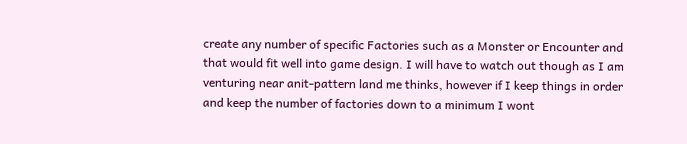create any number of specific Factories such as a Monster or Encounter and that would fit well into game design. I will have to watch out though as I am venturing near anit-pattern land me thinks, however if I keep things in order and keep the number of factories down to a minimum I wont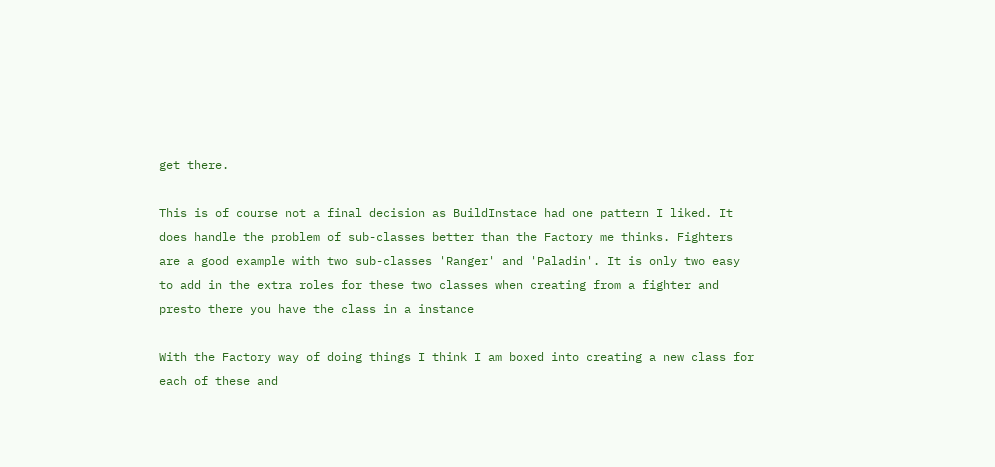get there.

This is of course not a final decision as BuildInstace had one pattern I liked. It does handle the problem of sub-classes better than the Factory me thinks. Fighters are a good example with two sub-classes 'Ranger' and 'Paladin'. It is only two easy to add in the extra roles for these two classes when creating from a fighter and presto there you have the class in a instance

With the Factory way of doing things I think I am boxed into creating a new class for each of these and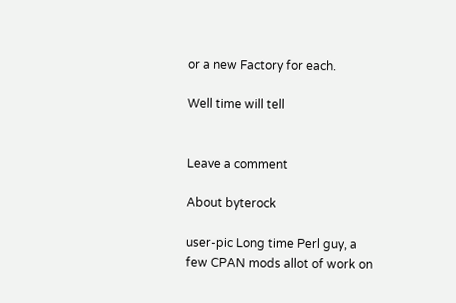or a new Factory for each.

Well time will tell


Leave a comment

About byterock

user-pic Long time Perl guy, a few CPAN mods allot of work on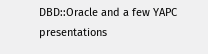DBD::Oracle and a few YAPC presentations